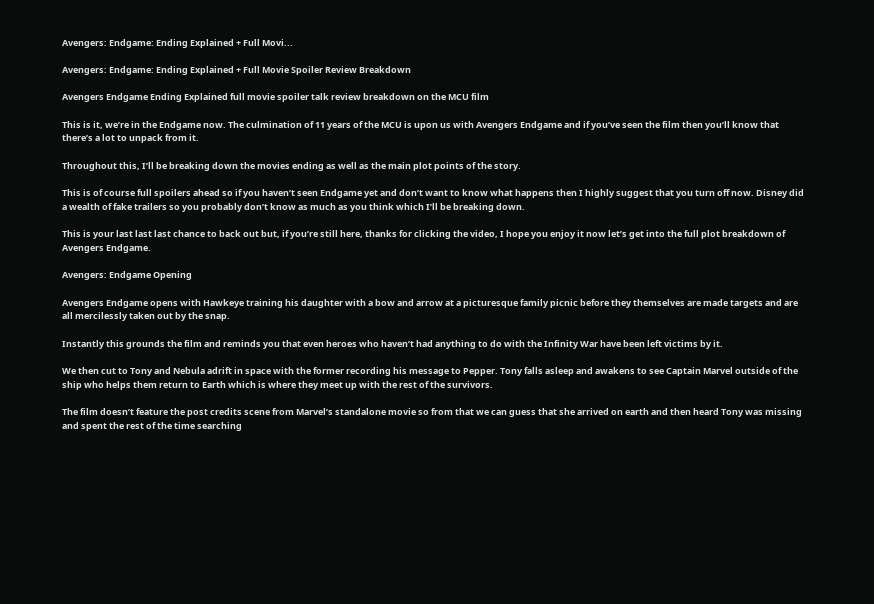Avengers: Endgame: Ending Explained + Full Movi...

Avengers: Endgame: Ending Explained + Full Movie Spoiler Review Breakdown

Avengers Endgame Ending Explained full movie spoiler talk review breakdown on the MCU film

This is it, we’re in the Endgame now. The culmination of 11 years of the MCU is upon us with Avengers Endgame and if you’ve seen the film then you’ll know that there’s a lot to unpack from it.

Throughout this, I’ll be breaking down the movies ending as well as the main plot points of the story.

This is of course full spoilers ahead so if you haven’t seen Endgame yet and don’t want to know what happens then I highly suggest that you turn off now. Disney did a wealth of fake trailers so you probably don’t know as much as you think which I’ll be breaking down.

This is your last last last chance to back out but, if you’re still here, thanks for clicking the video, I hope you enjoy it now let’s get into the full plot breakdown of Avengers Endgame.

Avengers: Endgame Opening

Avengers Endgame opens with Hawkeye training his daughter with a bow and arrow at a picturesque family picnic before they themselves are made targets and are all mercilessly taken out by the snap.

Instantly this grounds the film and reminds you that even heroes who haven’t had anything to do with the Infinity War have been left victims by it.

We then cut to Tony and Nebula adrift in space with the former recording his message to Pepper. Tony falls asleep and awakens to see Captain Marvel outside of the ship who helps them return to Earth which is where they meet up with the rest of the survivors.

The film doesn’t feature the post credits scene from Marvel’s standalone movie so from that we can guess that she arrived on earth and then heard Tony was missing and spent the rest of the time searching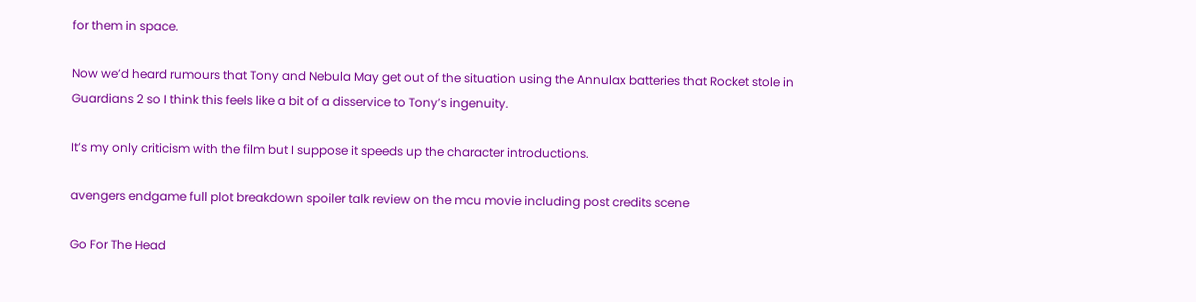for them in space.

Now we’d heard rumours that Tony and Nebula May get out of the situation using the Annulax batteries that Rocket stole in Guardians 2 so I think this feels like a bit of a disservice to Tony’s ingenuity.

It’s my only criticism with the film but I suppose it speeds up the character introductions.

avengers endgame full plot breakdown spoiler talk review on the mcu movie including post credits scene

Go For The Head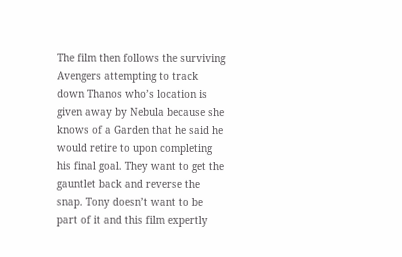The film then follows the surviving Avengers attempting to track down Thanos who’s location is given away by Nebula because she knows of a Garden that he said he would retire to upon completing his final goal. They want to get the gauntlet back and reverse the snap. Tony doesn’t want to be part of it and this film expertly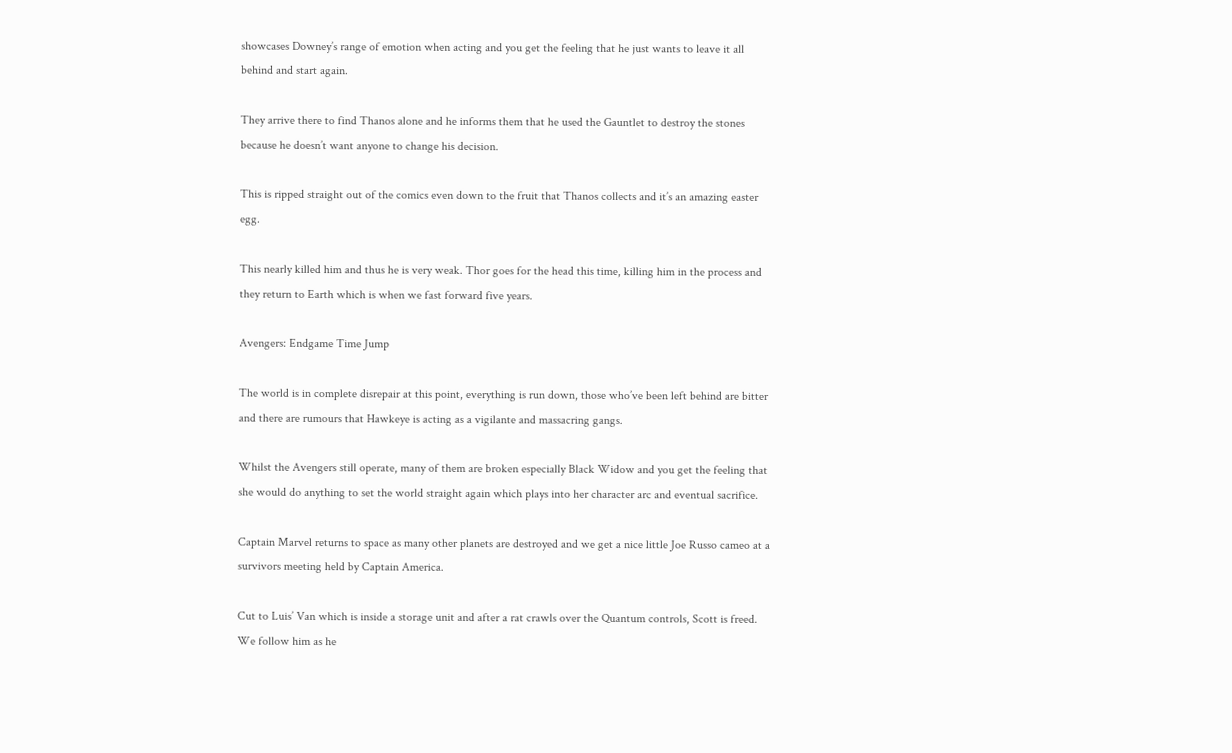showcases Downey’s range of emotion when acting and you get the feeling that he just wants to leave it all behind and start again.

They arrive there to find Thanos alone and he informs them that he used the Gauntlet to destroy the stones because he doesn’t want anyone to change his decision.

This is ripped straight out of the comics even down to the fruit that Thanos collects and it’s an amazing easter egg.

This nearly killed him and thus he is very weak. Thor goes for the head this time, killing him in the process and they return to Earth which is when we fast forward five years.

Avengers: Endgame Time Jump

The world is in complete disrepair at this point, everything is run down, those who’ve been left behind are bitter and there are rumours that Hawkeye is acting as a vigilante and massacring gangs.

Whilst the Avengers still operate, many of them are broken especially Black Widow and you get the feeling that she would do anything to set the world straight again which plays into her character arc and eventual sacrifice.

Captain Marvel returns to space as many other planets are destroyed and we get a nice little Joe Russo cameo at a survivors meeting held by Captain America.

Cut to Luis’ Van which is inside a storage unit and after a rat crawls over the Quantum controls, Scott is freed. We follow him as he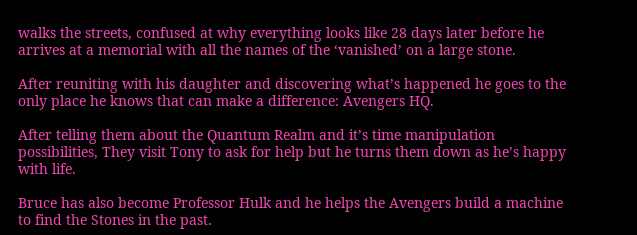walks the streets, confused at why everything looks like 28 days later before he arrives at a memorial with all the names of the ‘vanished’ on a large stone.

After reuniting with his daughter and discovering what’s happened he goes to the only place he knows that can make a difference: Avengers HQ.

After telling them about the Quantum Realm and it’s time manipulation possibilities, They visit Tony to ask for help but he turns them down as he’s happy with life.

Bruce has also become Professor Hulk and he helps the Avengers build a machine to find the Stones in the past.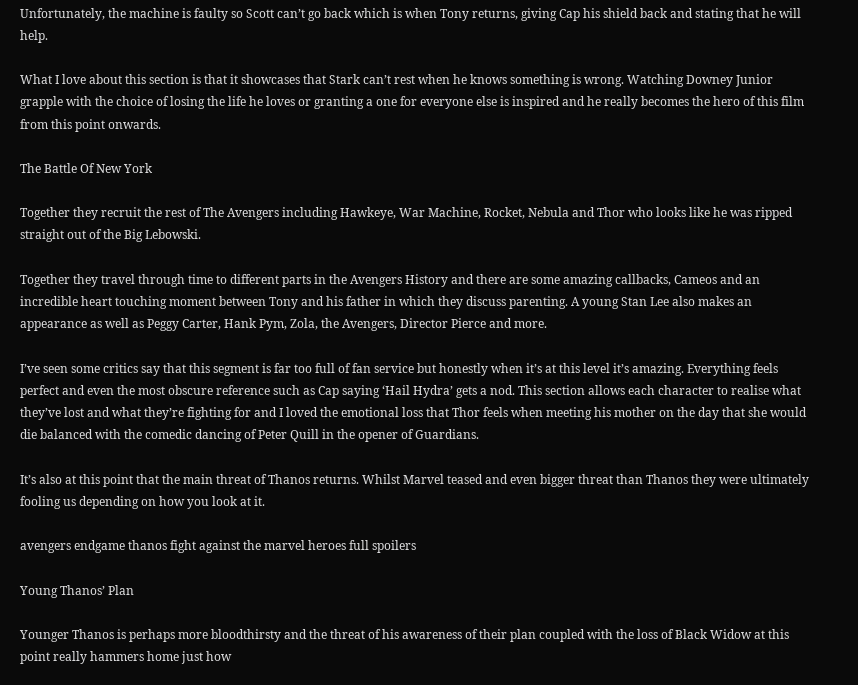Unfortunately, the machine is faulty so Scott can’t go back which is when Tony returns, giving Cap his shield back and stating that he will help.

What I love about this section is that it showcases that Stark can’t rest when he knows something is wrong. Watching Downey Junior grapple with the choice of losing the life he loves or granting a one for everyone else is inspired and he really becomes the hero of this film from this point onwards.

The Battle Of New York

Together they recruit the rest of The Avengers including Hawkeye, War Machine, Rocket, Nebula and Thor who looks like he was ripped straight out of the Big Lebowski.

Together they travel through time to different parts in the Avengers History and there are some amazing callbacks, Cameos and an incredible heart touching moment between Tony and his father in which they discuss parenting. A young Stan Lee also makes an appearance as well as Peggy Carter, Hank Pym, Zola, the Avengers, Director Pierce and more.

I’ve seen some critics say that this segment is far too full of fan service but honestly when it’s at this level it’s amazing. Everything feels perfect and even the most obscure reference such as Cap saying ‘Hail Hydra’ gets a nod. This section allows each character to realise what they’ve lost and what they’re fighting for and I loved the emotional loss that Thor feels when meeting his mother on the day that she would die balanced with the comedic dancing of Peter Quill in the opener of Guardians.

It’s also at this point that the main threat of Thanos returns. Whilst Marvel teased and even bigger threat than Thanos they were ultimately fooling us depending on how you look at it.

avengers endgame thanos fight against the marvel heroes full spoilers

Young Thanos’ Plan

Younger Thanos is perhaps more bloodthirsty and the threat of his awareness of their plan coupled with the loss of Black Widow at this point really hammers home just how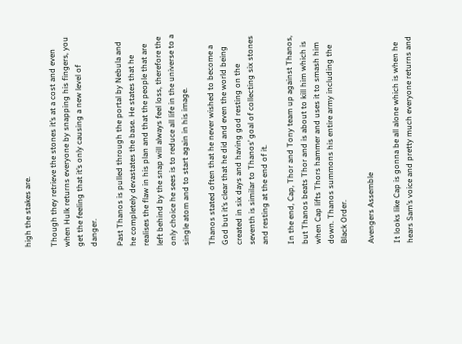high the stakes are.

Though they retrieve the stones it’s at a cost and even when Hulk returns everyone by snapping his fingers, you get the feeling that it’s only causing a new level of danger.

Past Thanos is pulled through the portal by Nebula and he completely devastates the base. He states that he realises the flaw in his plan and that the people that are left behind by the snap will always feel loss, therefore the only choice he sees is to reduce all life in the universe to a single atom and to start again in his image.

Thanos stated often that he never wished to become a God but it’s clear that he did and even the world being created in six days and having god resting on the seventh is similar to Thanos’ goal of collecting six stones and resting at the end of it.

In the end, Cap, Thor and Tony team up against Thanos, but Thanos beats Thor and is about to kill him which is when Cap lifts Thors hammer and uses it to smash him down. Thanos summons his entire army including the Black Order.

Avengers Assemble

It looks like Cap is gonna be all alone which is when he hears Sam’s voice and pretty much everyone returns and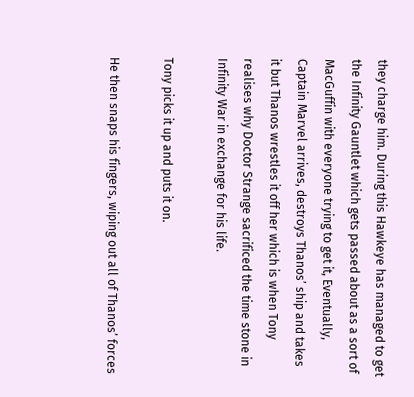they charge him. During this Hawkeye has managed to get the Infinity Gauntlet which gets passed about as a sort of MacGuffin with everyone trying to get it, Eventually, Captain Marvel arrives, destroys Thanos’ ship and takes it but Thanos wrestles it off her which is when Tony realises why Doctor Strange sacrificed the time stone in Infinity War in exchange for his life.

Tony picks it up and puts it on.

He then snaps his fingers, wiping out all of Thanos’ forces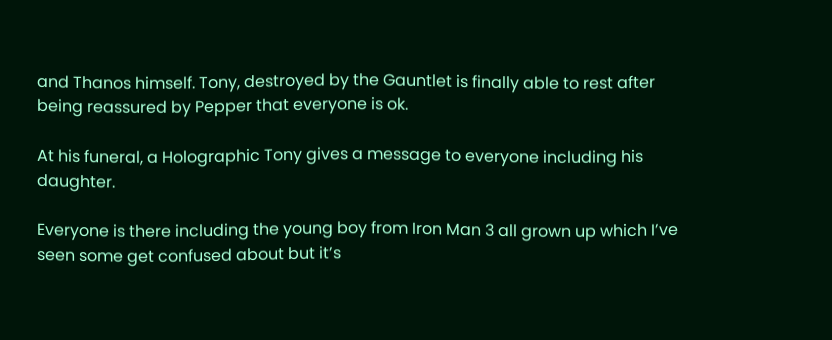and Thanos himself. Tony, destroyed by the Gauntlet is finally able to rest after being reassured by Pepper that everyone is ok.

At his funeral, a Holographic Tony gives a message to everyone including his daughter.

Everyone is there including the young boy from Iron Man 3 all grown up which I’ve seen some get confused about but it’s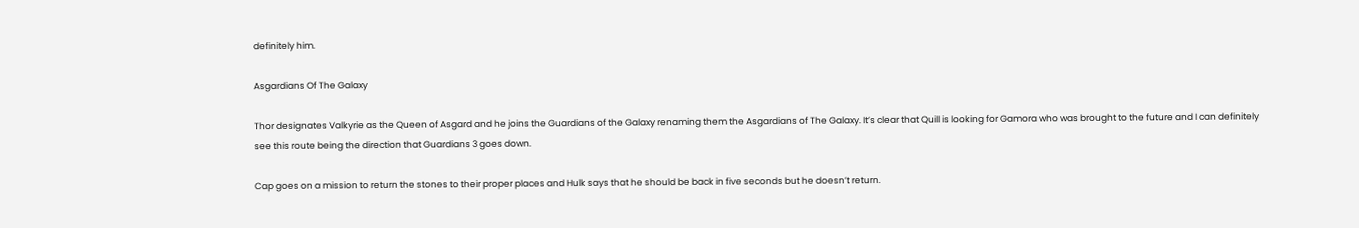definitely him.

Asgardians Of The Galaxy

Thor designates Valkyrie as the Queen of Asgard and he joins the Guardians of the Galaxy renaming them the Asgardians of The Galaxy. It’s clear that Quill is looking for Gamora who was brought to the future and I can definitely see this route being the direction that Guardians 3 goes down.

Cap goes on a mission to return the stones to their proper places and Hulk says that he should be back in five seconds but he doesn’t return.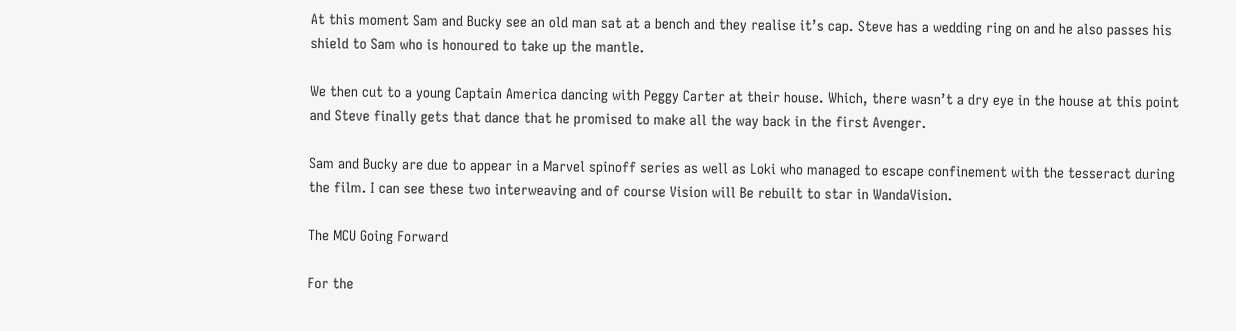At this moment Sam and Bucky see an old man sat at a bench and they realise it’s cap. Steve has a wedding ring on and he also passes his shield to Sam who is honoured to take up the mantle.

We then cut to a young Captain America dancing with Peggy Carter at their house. Which, there wasn’t a dry eye in the house at this point and Steve finally gets that dance that he promised to make all the way back in the first Avenger.

Sam and Bucky are due to appear in a Marvel spinoff series as well as Loki who managed to escape confinement with the tesseract during the film. I can see these two interweaving and of course Vision will Be rebuilt to star in WandaVision.

The MCU Going Forward

For the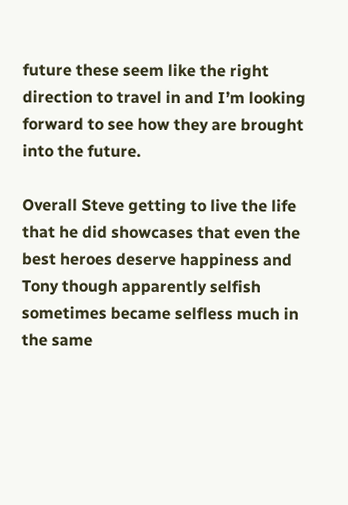future these seem like the right direction to travel in and I’m looking forward to see how they are brought into the future.

Overall Steve getting to live the life that he did showcases that even the best heroes deserve happiness and Tony though apparently selfish sometimes became selfless much in the same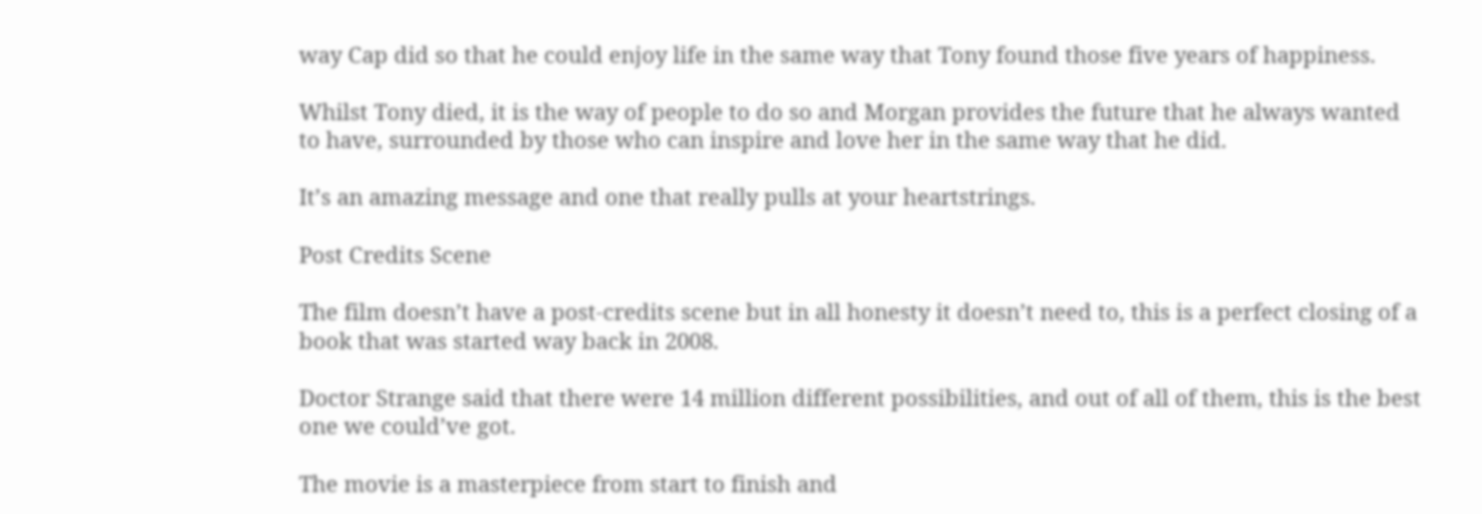way Cap did so that he could enjoy life in the same way that Tony found those five years of happiness.

Whilst Tony died, it is the way of people to do so and Morgan provides the future that he always wanted to have, surrounded by those who can inspire and love her in the same way that he did.

It’s an amazing message and one that really pulls at your heartstrings.

Post Credits Scene

The film doesn’t have a post-credits scene but in all honesty it doesn’t need to, this is a perfect closing of a book that was started way back in 2008.

Doctor Strange said that there were 14 million different possibilities, and out of all of them, this is the best one we could’ve got.

The movie is a masterpiece from start to finish and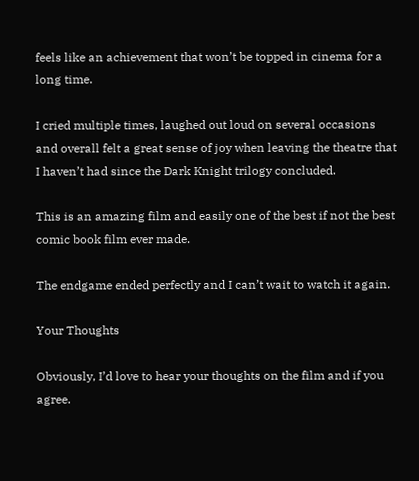feels like an achievement that won’t be topped in cinema for a long time.

I cried multiple times, laughed out loud on several occasions and overall felt a great sense of joy when leaving the theatre that I haven’t had since the Dark Knight trilogy concluded.

This is an amazing film and easily one of the best if not the best comic book film ever made.

The endgame ended perfectly and I can’t wait to watch it again.

Your Thoughts

Obviously, I’d love to hear your thoughts on the film and if you agree.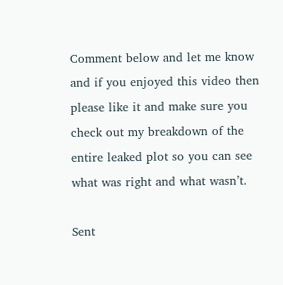Comment below and let me know and if you enjoyed this video then please like it and make sure you check out my breakdown of the entire leaked plot so you can see what was right and what wasn’t.

Sent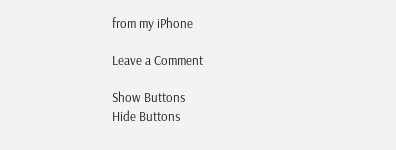from my iPhone

Leave a Comment

Show Buttons
Hide Buttons